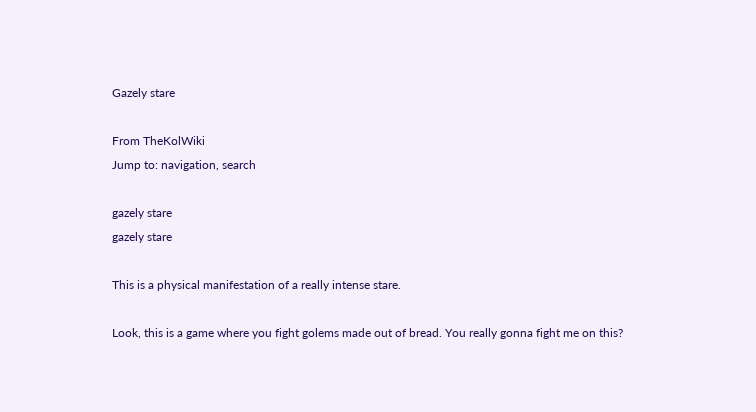Gazely stare

From TheKolWiki
Jump to: navigation, search

gazely stare
gazely stare

This is a physical manifestation of a really intense stare.

Look, this is a game where you fight golems made out of bread. You really gonna fight me on this?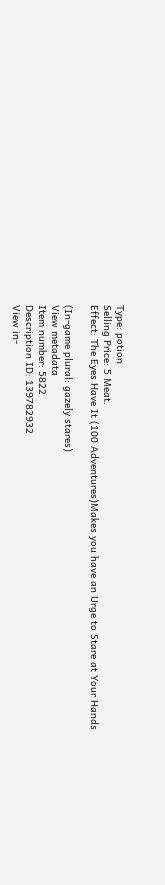Type: potion
Selling Price: 5 Meat.
Effect: The Eyes Have It (100 Adventures)Makes you have an Urge to Stare at Your Hands

(In-game plural: gazely stares)
View metadata
Item number: 5822
Description ID: 139782932
View in-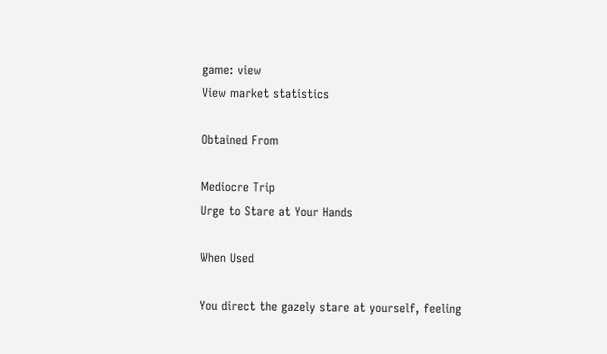game: view
View market statistics

Obtained From

Mediocre Trip
Urge to Stare at Your Hands

When Used

You direct the gazely stare at yourself, feeling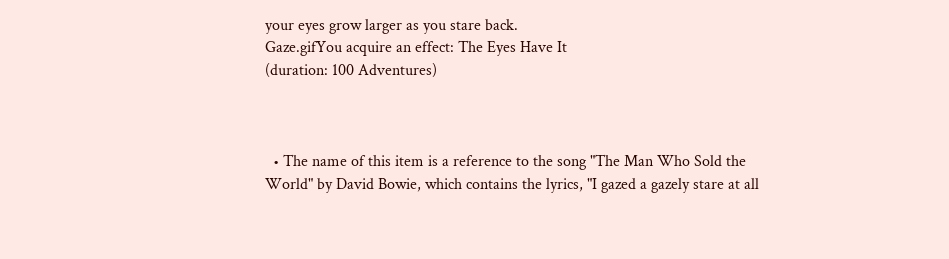your eyes grow larger as you stare back.
Gaze.gifYou acquire an effect: The Eyes Have It
(duration: 100 Adventures)



  • The name of this item is a reference to the song "The Man Who Sold the World" by David Bowie, which contains the lyrics, "I gazed a gazely stare at all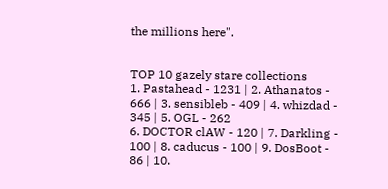the millions here".


TOP 10 gazely stare collections
1. Pastahead - 1231 | 2. Athanatos - 666 | 3. sensibleb - 409 | 4. whizdad - 345 | 5. OGL - 262
6. DOCTOR clAW - 120 | 7. Darkling - 100 | 8. caducus - 100 | 9. DosBoot - 86 | 10.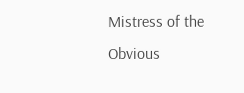Mistress of the Obvious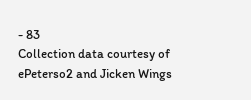- 83
Collection data courtesy of ePeterso2 and Jicken Wings